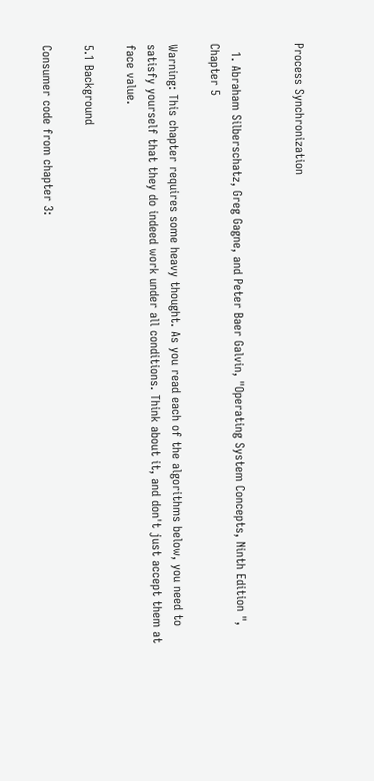Process Synchronization


  1. Abraham Silberschatz, Greg Gagne, and Peter Baer Galvin, "Operating System Concepts, Ninth Edition ", Chapter 5

Warning: This chapter requires some heavy thought. As you read each of the algorithms below, you need to satisfy yourself that they do indeed work under all conditions. Think about it, and don't just accept them at face value.

5.1 Background

Consumer code from chapter 3: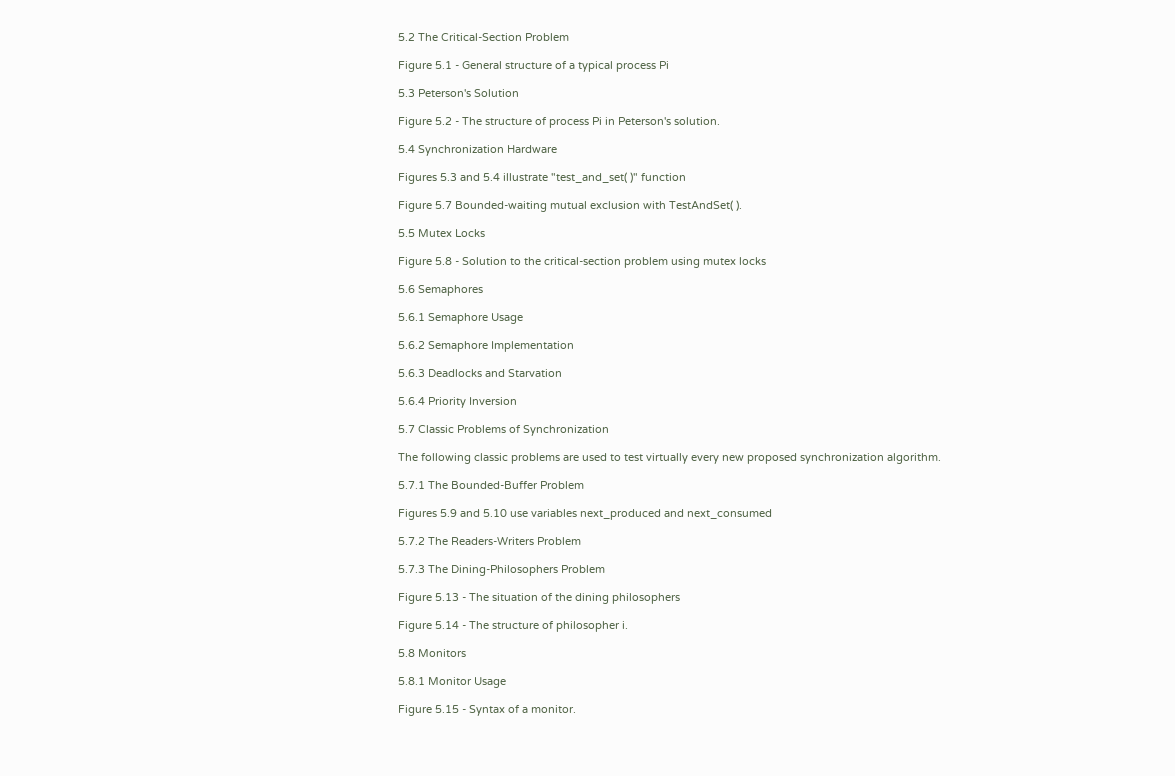5.2 The Critical-Section Problem

Figure 5.1 - General structure of a typical process Pi

5.3 Peterson's Solution

Figure 5.2 - The structure of process Pi in Peterson's solution.

5.4 Synchronization Hardware

Figures 5.3 and 5.4 illustrate "test_and_set( )" function

Figure 5.7 Bounded-waiting mutual exclusion with TestAndSet( ).

5.5 Mutex Locks

Figure 5.8 - Solution to the critical-section problem using mutex locks

5.6 Semaphores

5.6.1 Semaphore Usage

5.6.2 Semaphore Implementation

5.6.3 Deadlocks and Starvation

5.6.4 Priority Inversion

5.7 Classic Problems of Synchronization

The following classic problems are used to test virtually every new proposed synchronization algorithm.

5.7.1 The Bounded-Buffer Problem

Figures 5.9 and 5.10 use variables next_produced and next_consumed

5.7.2 The Readers-Writers Problem

5.7.3 The Dining-Philosophers Problem

Figure 5.13 - The situation of the dining philosophers

Figure 5.14 - The structure of philosopher i.

5.8 Monitors

5.8.1 Monitor Usage

Figure 5.15 - Syntax of a monitor.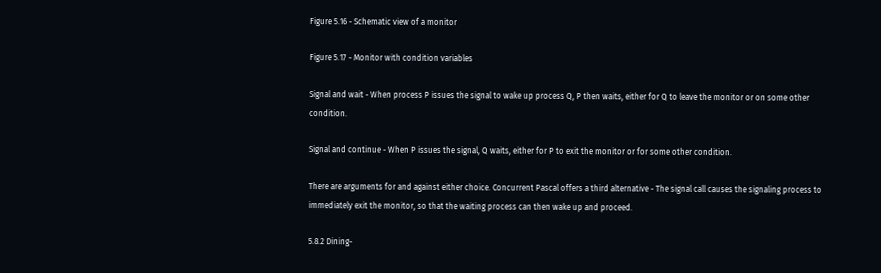Figure 5.16 - Schematic view of a monitor

Figure 5.17 - Monitor with condition variables

Signal and wait - When process P issues the signal to wake up process Q, P then waits, either for Q to leave the monitor or on some other condition.

Signal and continue - When P issues the signal, Q waits, either for P to exit the monitor or for some other condition.

There are arguments for and against either choice. Concurrent Pascal offers a third alternative - The signal call causes the signaling process to immediately exit the monitor, so that the waiting process can then wake up and proceed.

5.8.2 Dining-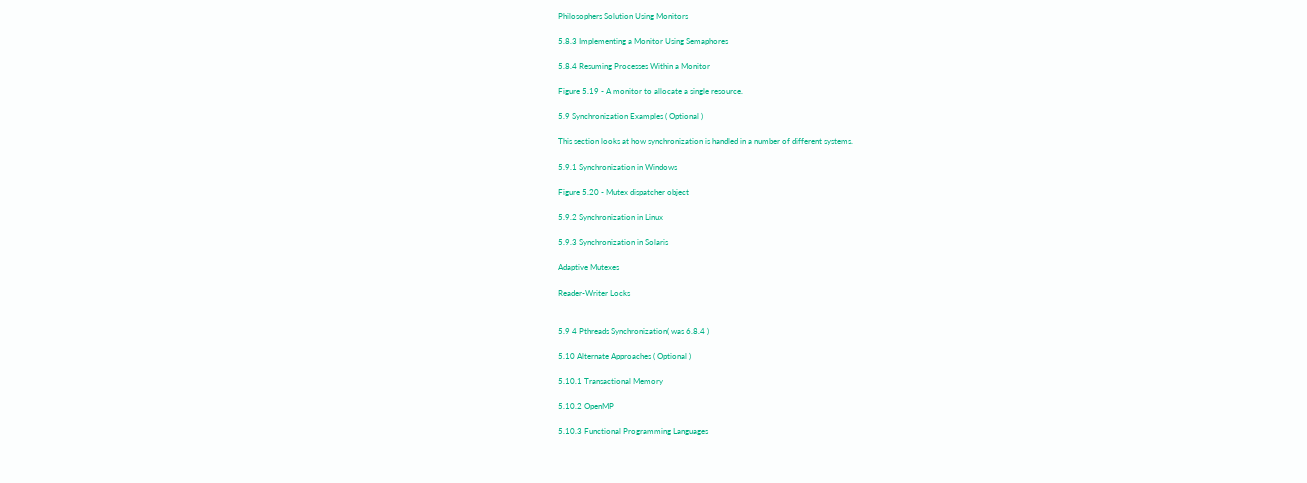Philosophers Solution Using Monitors

5.8.3 Implementing a Monitor Using Semaphores

5.8.4 Resuming Processes Within a Monitor

Figure 5.19 - A monitor to allocate a single resource.

5.9 Synchronization Examples ( Optional )

This section looks at how synchronization is handled in a number of different systems.

5.9.1 Synchronization in Windows

Figure 5.20 - Mutex dispatcher object

5.9.2 Synchronization in Linux

5.9.3 Synchronization in Solaris

Adaptive Mutexes

Reader-Writer Locks


5.9 4 Pthreads Synchronization( was 6.8.4 )

5.10 Alternate Approaches ( Optional )

5.10.1 Transactional Memory

5.10.2 OpenMP

5.10.3 Functional Programming Languages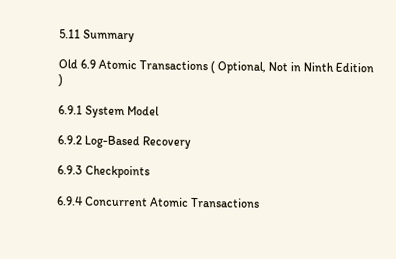5.11 Summary

Old 6.9 Atomic Transactions ( Optional, Not in Ninth Edition )

6.9.1 System Model

6.9.2 Log-Based Recovery

6.9.3 Checkpoints

6.9.4 Concurrent Atomic Transactions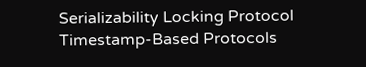Serializability Locking Protocol Timestamp-Based Protocols